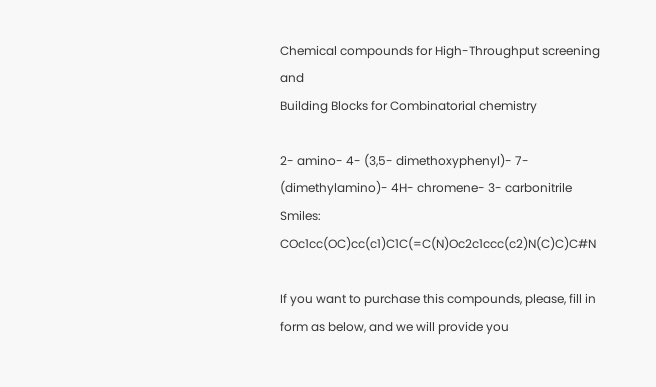Chemical compounds for High-Throughput screening and
Building Blocks for Combinatorial chemistry

2- amino- 4- (3,5- dimethoxyphenyl)- 7- (dimethylamino)- 4H- chromene- 3- carbonitrile
Smiles: COc1cc(OC)cc(c1)C1C(=C(N)Oc2c1ccc(c2)N(C)C)C#N

If you want to purchase this compounds, please, fill in form as below, and we will provide you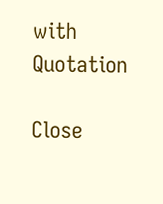with Quotation

Close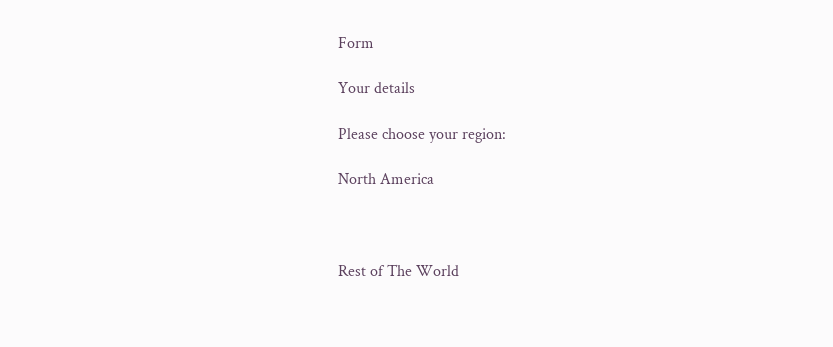Form

Your details

Please choose your region:

North America



Rest of The World